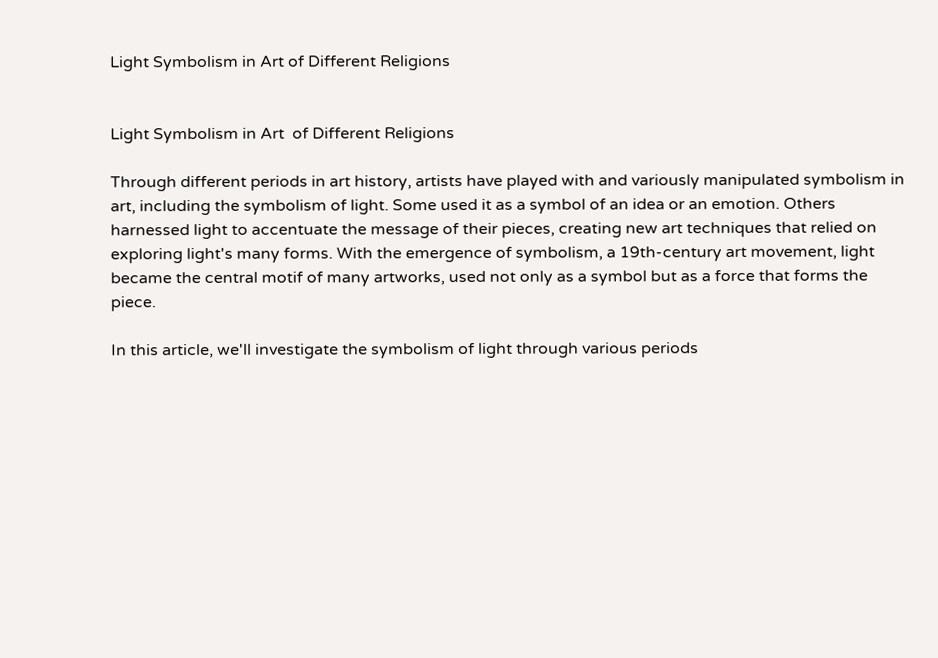Light Symbolism in Art of Different Religions


Light Symbolism in Art  of Different Religions

Through different periods in art history, artists have played with and variously manipulated symbolism in art, including the symbolism of light. Some used it as a symbol of an idea or an emotion. Others harnessed light to accentuate the message of their pieces, creating new art techniques that relied on exploring light's many forms. With the emergence of symbolism, a 19th-century art movement, light became the central motif of many artworks, used not only as a symbol but as a force that forms the piece.

In this article, we'll investigate the symbolism of light through various periods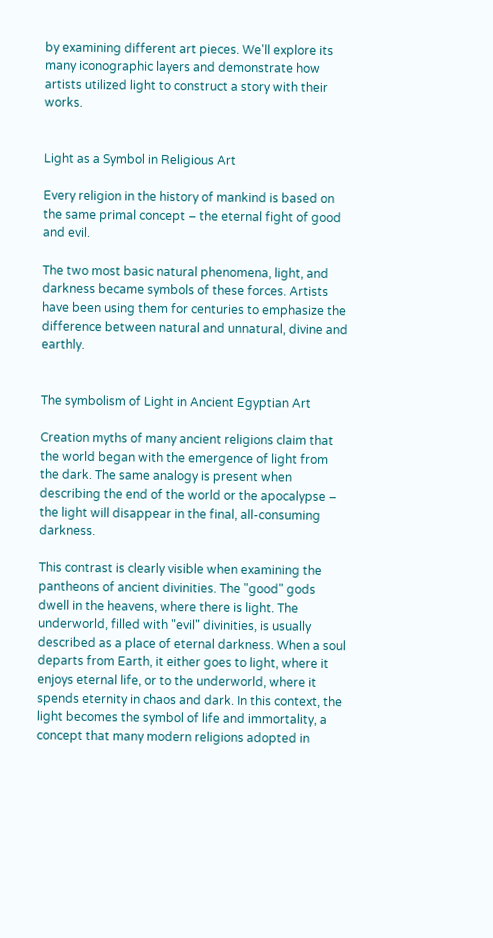by examining different art pieces. We'll explore its many iconographic layers and demonstrate how artists utilized light to construct a story with their works.


Light as a Symbol in Religious Art

Every religion in the history of mankind is based on the same primal concept – the eternal fight of good and evil.

The two most basic natural phenomena, light, and darkness became symbols of these forces. Artists have been using them for centuries to emphasize the difference between natural and unnatural, divine and earthly.


The symbolism of Light in Ancient Egyptian Art

Creation myths of many ancient religions claim that the world began with the emergence of light from the dark. The same analogy is present when describing the end of the world or the apocalypse – the light will disappear in the final, all-consuming darkness.

This contrast is clearly visible when examining the pantheons of ancient divinities. The "good" gods dwell in the heavens, where there is light. The underworld, filled with "evil" divinities, is usually described as a place of eternal darkness. When a soul departs from Earth, it either goes to light, where it enjoys eternal life, or to the underworld, where it spends eternity in chaos and dark. In this context, the light becomes the symbol of life and immortality, a concept that many modern religions adopted in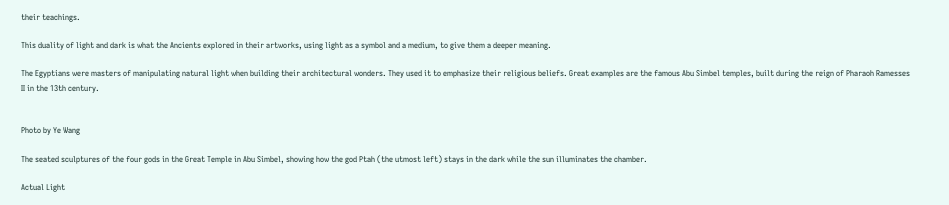their teachings.

This duality of light and dark is what the Ancients explored in their artworks, using light as a symbol and a medium, to give them a deeper meaning.

The Egyptians were masters of manipulating natural light when building their architectural wonders. They used it to emphasize their religious beliefs. Great examples are the famous Abu Simbel temples, built during the reign of Pharaoh Ramesses II in the 13th century.


Photo by Ye Wang

The seated sculptures of the four gods in the Great Temple in Abu Simbel, showing how the god Ptah (the utmost left) stays in the dark while the sun illuminates the chamber.

Actual Light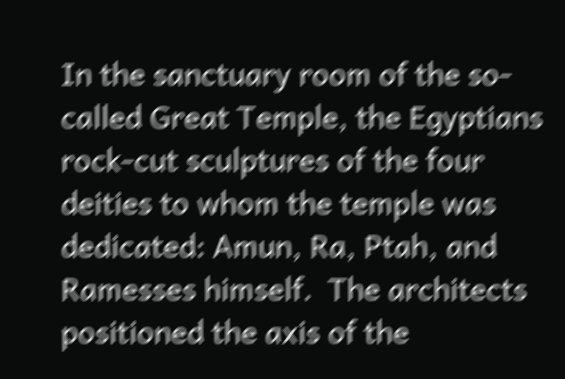In the sanctuary room of the so-called Great Temple, the Egyptians rock-cut sculptures of the four deities to whom the temple was dedicated: Amun, Ra, Ptah, and Ramesses himself.  The architects positioned the axis of the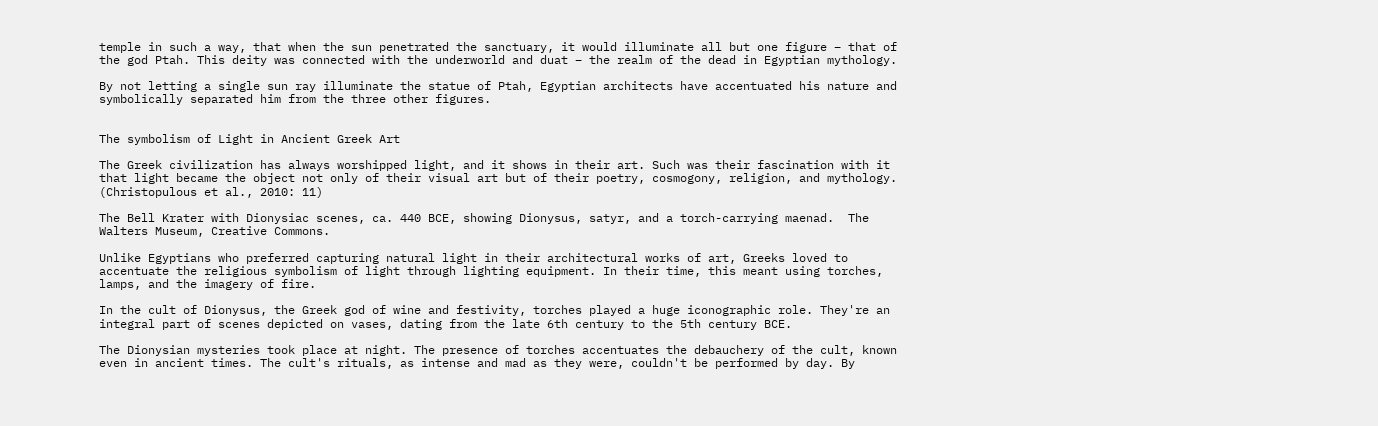temple in such a way, that when the sun penetrated the sanctuary, it would illuminate all but one figure – that of the god Ptah. This deity was connected with the underworld and duat – the realm of the dead in Egyptian mythology.

By not letting a single sun ray illuminate the statue of Ptah, Egyptian architects have accentuated his nature and symbolically separated him from the three other figures.


The symbolism of Light in Ancient Greek Art

The Greek civilization has always worshipped light, and it shows in their art. Such was their fascination with it that light became the object not only of their visual art but of their poetry, cosmogony, religion, and mythology. (Christopulous et al., 2010: 11)

The Bell Krater with Dionysiac scenes, ca. 440 BCE, showing Dionysus, satyr, and a torch-carrying maenad.  The Walters Museum, Creative Commons.

Unlike Egyptians who preferred capturing natural light in their architectural works of art, Greeks loved to accentuate the religious symbolism of light through lighting equipment. In their time, this meant using torches, lamps, and the imagery of fire.

In the cult of Dionysus, the Greek god of wine and festivity, torches played a huge iconographic role. They're an integral part of scenes depicted on vases, dating from the late 6th century to the 5th century BCE.

The Dionysian mysteries took place at night. The presence of torches accentuates the debauchery of the cult, known even in ancient times. The cult's rituals, as intense and mad as they were, couldn't be performed by day. By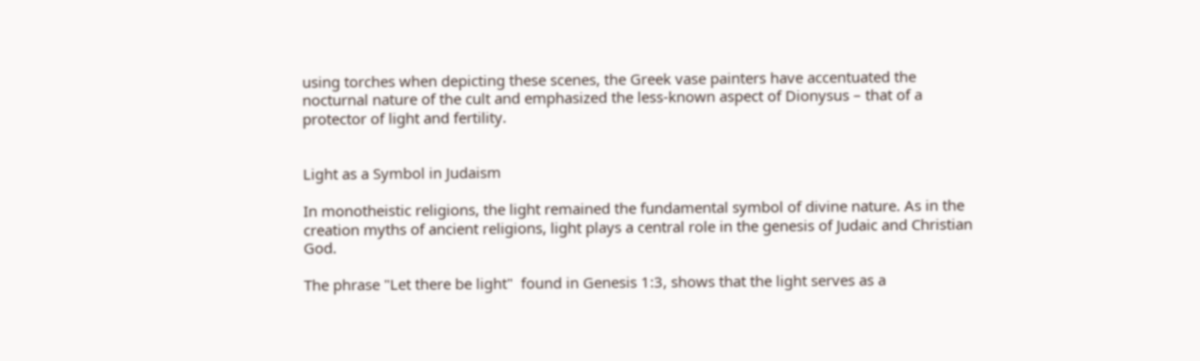using torches when depicting these scenes, the Greek vase painters have accentuated the nocturnal nature of the cult and emphasized the less-known aspect of Dionysus – that of a protector of light and fertility.


Light as a Symbol in Judaism

In monotheistic religions, the light remained the fundamental symbol of divine nature. As in the creation myths of ancient religions, light plays a central role in the genesis of Judaic and Christian God.

The phrase "Let there be light"  found in Genesis 1:3, shows that the light serves as a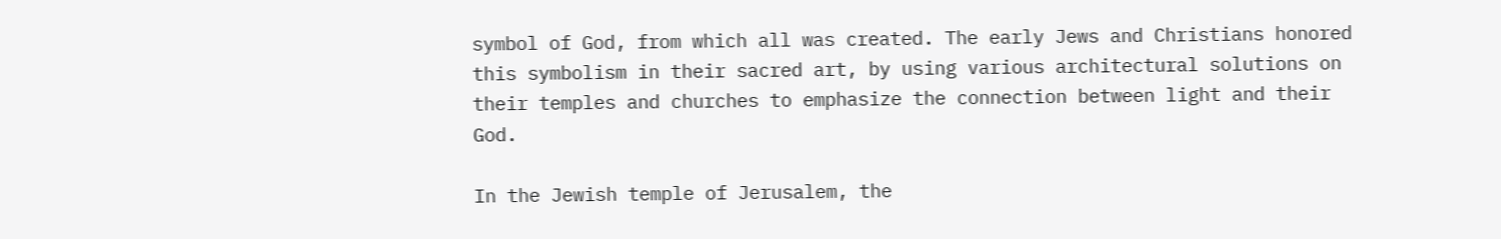symbol of God, from which all was created. The early Jews and Christians honored this symbolism in their sacred art, by using various architectural solutions on their temples and churches to emphasize the connection between light and their God.

In the Jewish temple of Jerusalem, the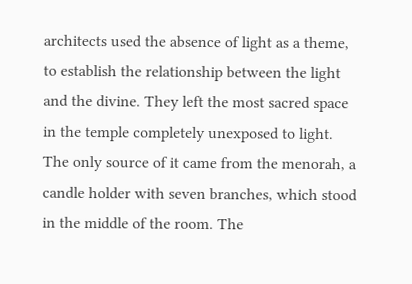architects used the absence of light as a theme, to establish the relationship between the light and the divine. They left the most sacred space in the temple completely unexposed to light. The only source of it came from the menorah, a candle holder with seven branches, which stood in the middle of the room. The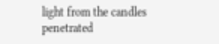light from the candles penetrated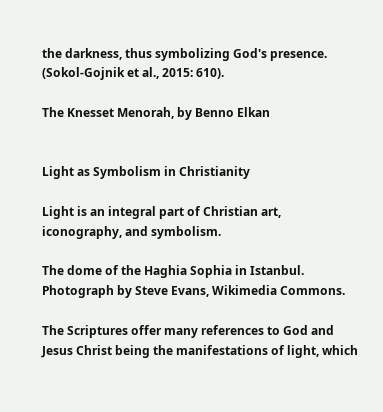the darkness, thus symbolizing God's presence. (Sokol-Gojnik et al., 2015: 610).

The Knesset Menorah, by Benno Elkan


Light as Symbolism in Christianity

Light is an integral part of Christian art, iconography, and symbolism.

The dome of the Haghia Sophia in Istanbul. Photograph by Steve Evans, Wikimedia Commons.

The Scriptures offer many references to God and Jesus Christ being the manifestations of light, which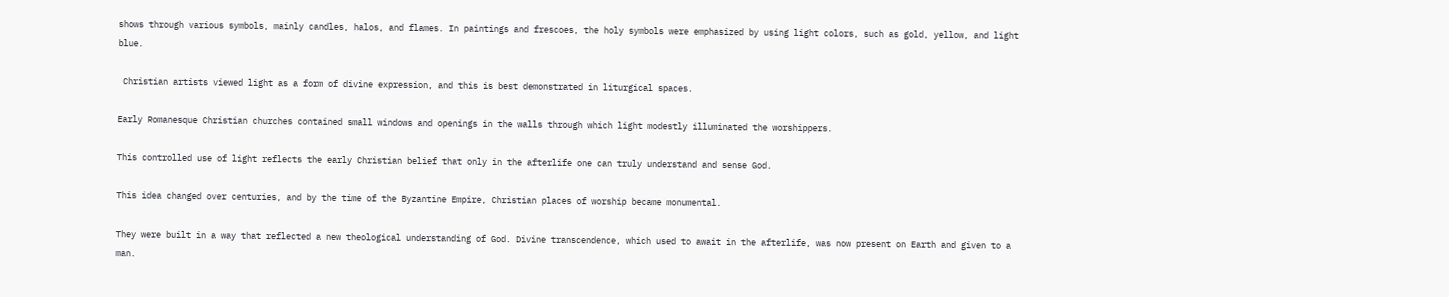shows through various symbols, mainly candles, halos, and flames. In paintings and frescoes, the holy symbols were emphasized by using light colors, such as gold, yellow, and light blue.

 Christian artists viewed light as a form of divine expression, and this is best demonstrated in liturgical spaces.

Early Romanesque Christian churches contained small windows and openings in the walls through which light modestly illuminated the worshippers.

This controlled use of light reflects the early Christian belief that only in the afterlife one can truly understand and sense God.

This idea changed over centuries, and by the time of the Byzantine Empire, Christian places of worship became monumental.

They were built in a way that reflected a new theological understanding of God. Divine transcendence, which used to await in the afterlife, was now present on Earth and given to a man.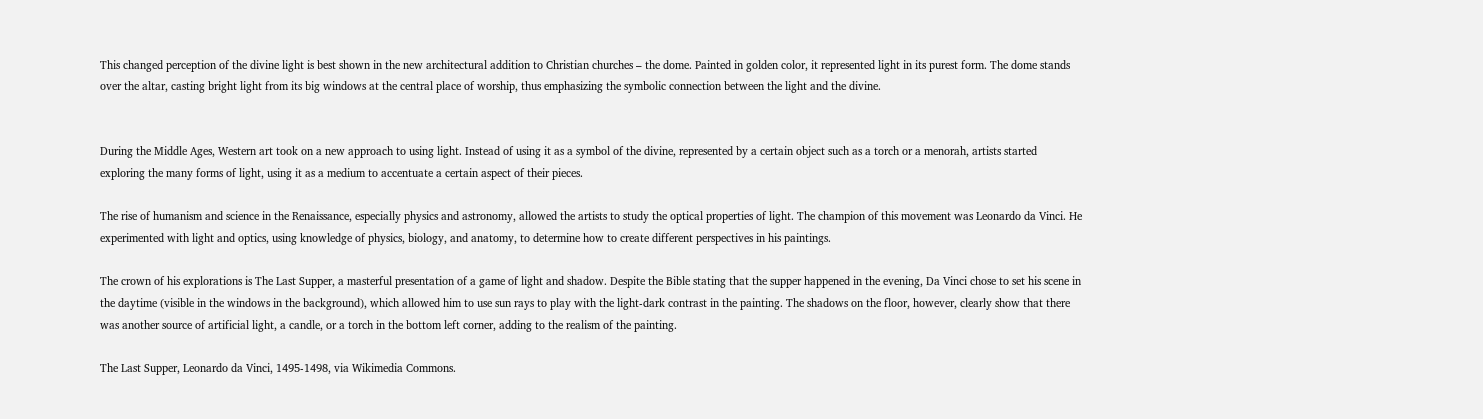This changed perception of the divine light is best shown in the new architectural addition to Christian churches – the dome. Painted in golden color, it represented light in its purest form. The dome stands over the altar, casting bright light from its big windows at the central place of worship, thus emphasizing the symbolic connection between the light and the divine.


During the Middle Ages, Western art took on a new approach to using light. Instead of using it as a symbol of the divine, represented by a certain object such as a torch or a menorah, artists started exploring the many forms of light, using it as a medium to accentuate a certain aspect of their pieces.

The rise of humanism and science in the Renaissance, especially physics and astronomy, allowed the artists to study the optical properties of light. The champion of this movement was Leonardo da Vinci. He experimented with light and optics, using knowledge of physics, biology, and anatomy, to determine how to create different perspectives in his paintings.

The crown of his explorations is The Last Supper, a masterful presentation of a game of light and shadow. Despite the Bible stating that the supper happened in the evening, Da Vinci chose to set his scene in the daytime (visible in the windows in the background), which allowed him to use sun rays to play with the light-dark contrast in the painting. The shadows on the floor, however, clearly show that there was another source of artificial light, a candle, or a torch in the bottom left corner, adding to the realism of the painting.

The Last Supper, Leonardo da Vinci, 1495-1498, via Wikimedia Commons.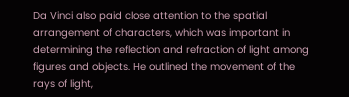Da Vinci also paid close attention to the spatial arrangement of characters, which was important in determining the reflection and refraction of light among figures and objects. He outlined the movement of the rays of light,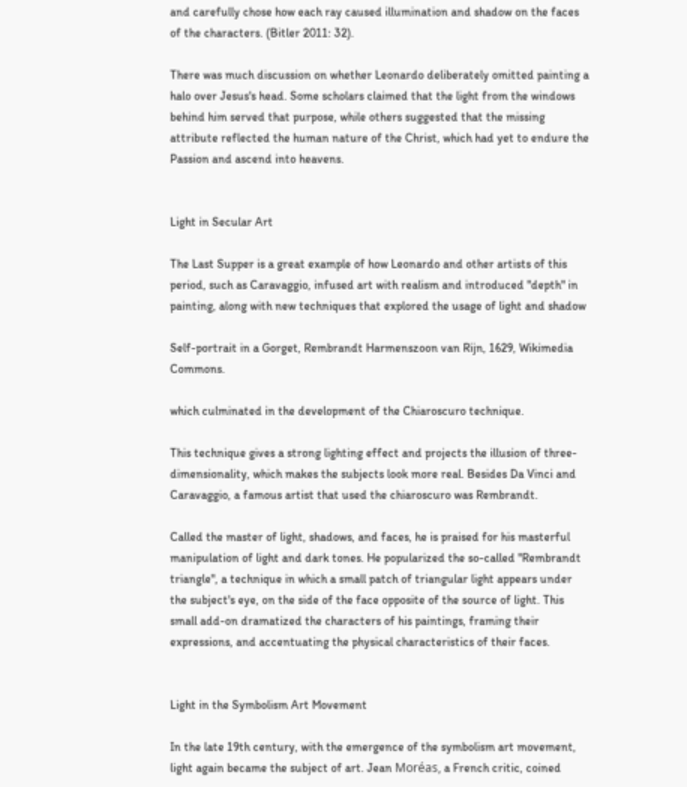and carefully chose how each ray caused illumination and shadow on the faces of the characters. (Bitler 2011: 32).

There was much discussion on whether Leonardo deliberately omitted painting a halo over Jesus's head. Some scholars claimed that the light from the windows behind him served that purpose, while others suggested that the missing attribute reflected the human nature of the Christ, which had yet to endure the Passion and ascend into heavens.


Light in Secular Art

The Last Supper is a great example of how Leonardo and other artists of this period, such as Caravaggio, infused art with realism and introduced "depth" in painting, along with new techniques that explored the usage of light and shadow

Self-portrait in a Gorget, Rembrandt Harmenszoon van Rijn, 1629, Wikimedia Commons.

which culminated in the development of the Chiaroscuro technique.

This technique gives a strong lighting effect and projects the illusion of three-dimensionality, which makes the subjects look more real. Besides Da Vinci and Caravaggio, a famous artist that used the chiaroscuro was Rembrandt.

Called the master of light, shadows, and faces, he is praised for his masterful manipulation of light and dark tones. He popularized the so-called "Rembrandt triangle", a technique in which a small patch of triangular light appears under the subject's eye, on the side of the face opposite of the source of light. This small add-on dramatized the characters of his paintings, framing their expressions, and accentuating the physical characteristics of their faces.


Light in the Symbolism Art Movement

In the late 19th century, with the emergence of the symbolism art movement, light again became the subject of art. Jean Moréas, a French critic, coined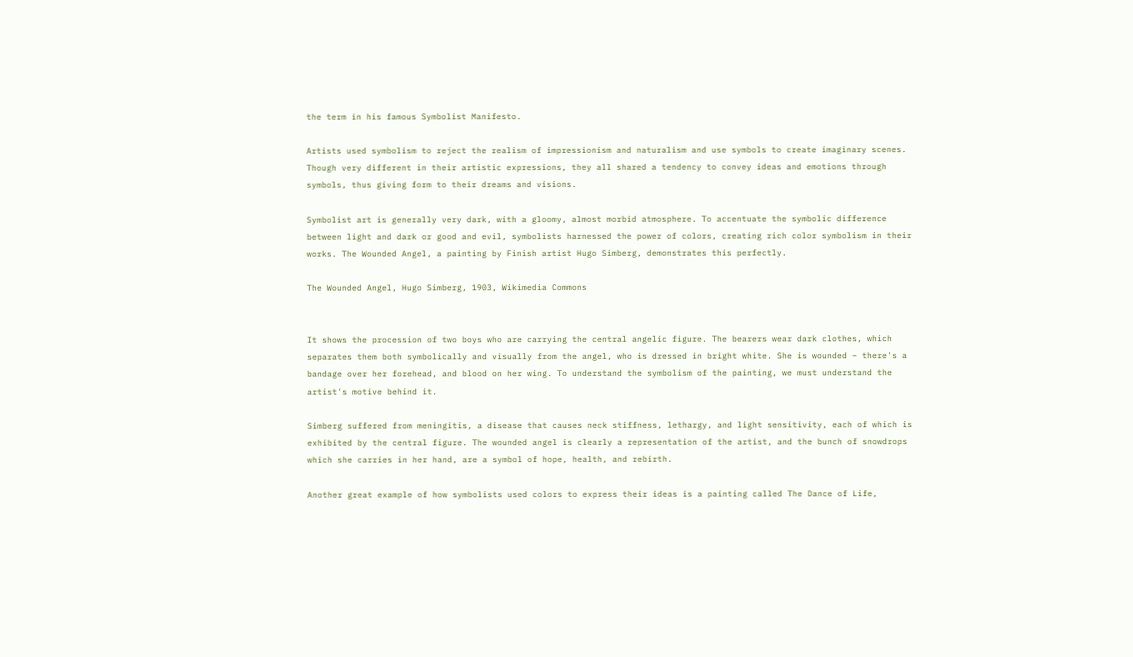the term in his famous Symbolist Manifesto.

Artists used symbolism to reject the realism of impressionism and naturalism and use symbols to create imaginary scenes. Though very different in their artistic expressions, they all shared a tendency to convey ideas and emotions through symbols, thus giving form to their dreams and visions.

Symbolist art is generally very dark, with a gloomy, almost morbid atmosphere. To accentuate the symbolic difference between light and dark or good and evil, symbolists harnessed the power of colors, creating rich color symbolism in their works. The Wounded Angel, a painting by Finish artist Hugo Simberg, demonstrates this perfectly.

The Wounded Angel, Hugo Simberg, 1903, Wikimedia Commons


It shows the procession of two boys who are carrying the central angelic figure. The bearers wear dark clothes, which separates them both symbolically and visually from the angel, who is dressed in bright white. She is wounded – there's a bandage over her forehead, and blood on her wing. To understand the symbolism of the painting, we must understand the artist's motive behind it.

Simberg suffered from meningitis, a disease that causes neck stiffness, lethargy, and light sensitivity, each of which is exhibited by the central figure. The wounded angel is clearly a representation of the artist, and the bunch of snowdrops which she carries in her hand, are a symbol of hope, health, and rebirth.

Another great example of how symbolists used colors to express their ideas is a painting called The Dance of Life,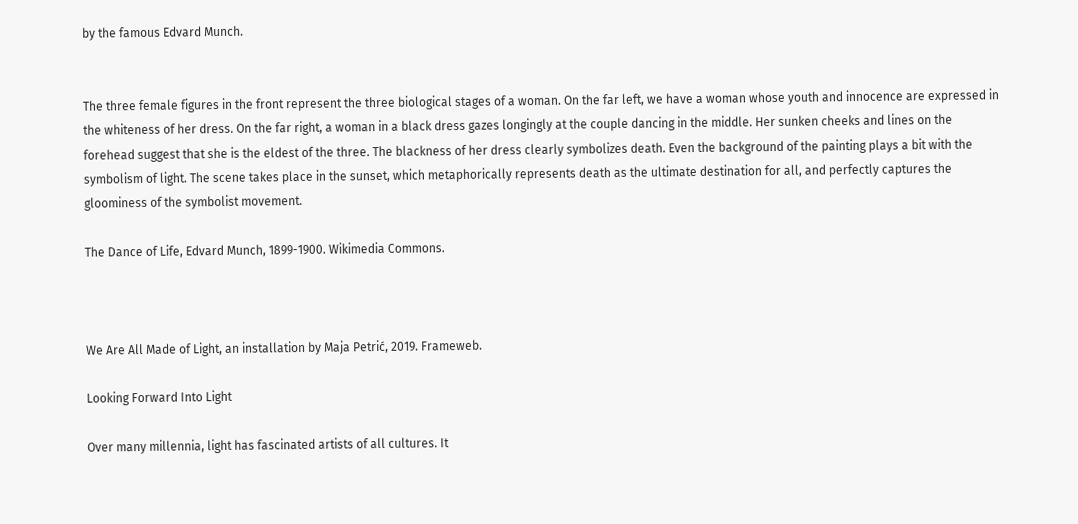by the famous Edvard Munch.


The three female figures in the front represent the three biological stages of a woman. On the far left, we have a woman whose youth and innocence are expressed in the whiteness of her dress. On the far right, a woman in a black dress gazes longingly at the couple dancing in the middle. Her sunken cheeks and lines on the forehead suggest that she is the eldest of the three. The blackness of her dress clearly symbolizes death. Even the background of the painting plays a bit with the symbolism of light. The scene takes place in the sunset, which metaphorically represents death as the ultimate destination for all, and perfectly captures the gloominess of the symbolist movement.

The Dance of Life, Edvard Munch, 1899-1900. Wikimedia Commons.



We Are All Made of Light, an installation by Maja Petrić, 2019. Frameweb.

Looking Forward Into Light

Over many millennia, light has fascinated artists of all cultures. It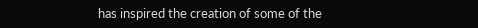has inspired the creation of some of the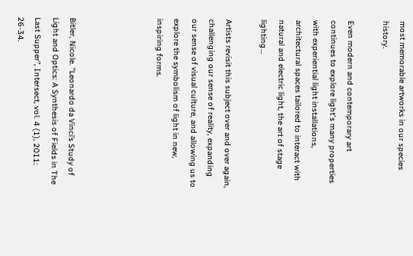most memorable artworks in our species history.

Even modern and contemporary art continues to explore light's many properties with experiential light installations, architectural spaces tailored to interact with natural and electric light, the art of stage lighting...

Artists revisit this subject over and over again, challenging our sense of reality, expanding our sense of visual culture, and allowing us to explore the symbolism of light in new, inspiring forms.




Bitler, Nicole. "Leonardo da Vinci’s Study of Light and Optics: A Synthesis of Fields in The Last Supper", Intersect, vol. 4 (1), 2011: 26-34.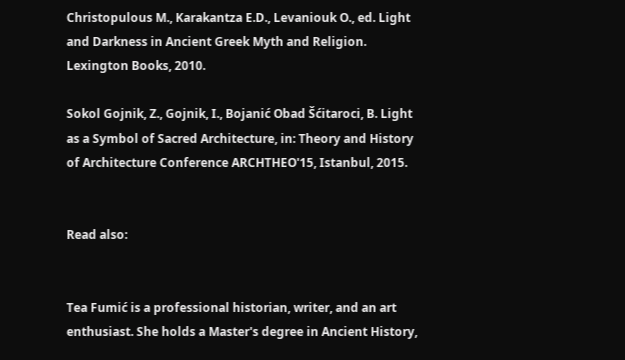Christopulous M., Karakantza E.D., Levaniouk O., ed. Light and Darkness in Ancient Greek Myth and Religion. Lexington Books, 2010.

Sokol Gojnik, Z., Gojnik, I., Bojanić Obad Šćitaroci, B. Light as a Symbol of Sacred Architecture, in: Theory and History of Architecture Conference ARCHTHEO'15, Istanbul, 2015.


Read also:


Tea Fumić is a professional historian, writer, and an art enthusiast. She holds a Master's degree in Ancient History,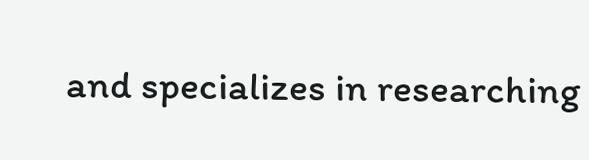and specializes in researching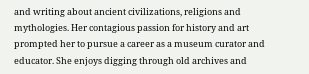and writing about ancient civilizations, religions and mythologies. Her contagious passion for history and art prompted her to pursue a career as a museum curator and educator. She enjoys digging through old archives and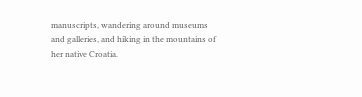manuscripts, wandering around museums and galleries, and hiking in the mountains of her native Croatia.